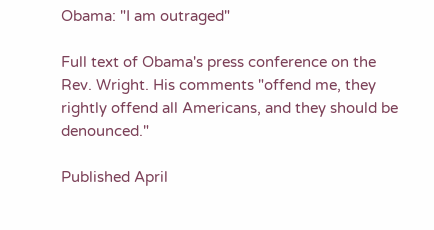Obama: "I am outraged"

Full text of Obama's press conference on the Rev. Wright. His comments "offend me, they rightly offend all Americans, and they should be denounced."

Published April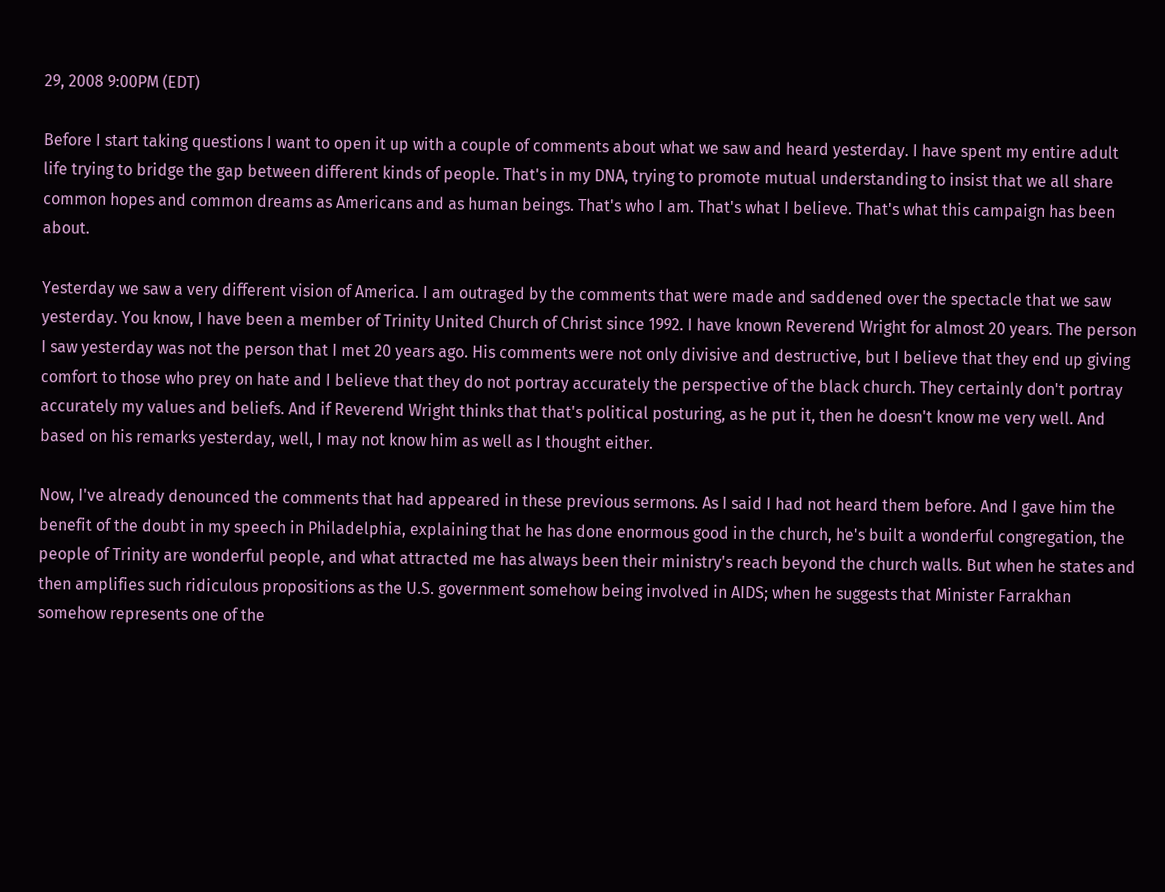29, 2008 9:00PM (EDT)

Before I start taking questions I want to open it up with a couple of comments about what we saw and heard yesterday. I have spent my entire adult life trying to bridge the gap between different kinds of people. That's in my DNA, trying to promote mutual understanding to insist that we all share common hopes and common dreams as Americans and as human beings. That's who I am. That's what I believe. That's what this campaign has been about.

Yesterday we saw a very different vision of America. I am outraged by the comments that were made and saddened over the spectacle that we saw yesterday. You know, I have been a member of Trinity United Church of Christ since 1992. I have known Reverend Wright for almost 20 years. The person I saw yesterday was not the person that I met 20 years ago. His comments were not only divisive and destructive, but I believe that they end up giving comfort to those who prey on hate and I believe that they do not portray accurately the perspective of the black church. They certainly don't portray accurately my values and beliefs. And if Reverend Wright thinks that that's political posturing, as he put it, then he doesn't know me very well. And based on his remarks yesterday, well, I may not know him as well as I thought either.

Now, I've already denounced the comments that had appeared in these previous sermons. As I said I had not heard them before. And I gave him the benefit of the doubt in my speech in Philadelphia, explaining that he has done enormous good in the church, he's built a wonderful congregation, the people of Trinity are wonderful people, and what attracted me has always been their ministry's reach beyond the church walls. But when he states and then amplifies such ridiculous propositions as the U.S. government somehow being involved in AIDS; when he suggests that Minister Farrakhan somehow represents one of the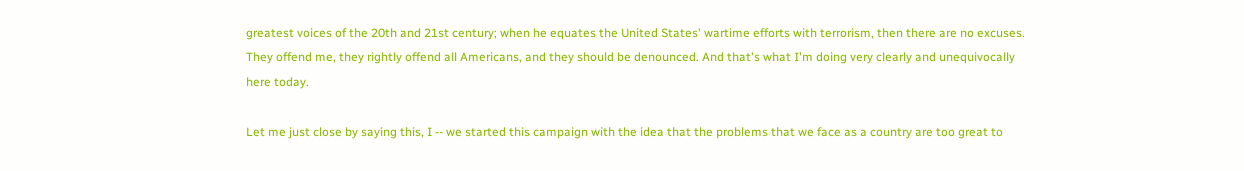greatest voices of the 20th and 21st century; when he equates the United States' wartime efforts with terrorism, then there are no excuses. They offend me, they rightly offend all Americans, and they should be denounced. And that's what I'm doing very clearly and unequivocally here today.

Let me just close by saying this, I -- we started this campaign with the idea that the problems that we face as a country are too great to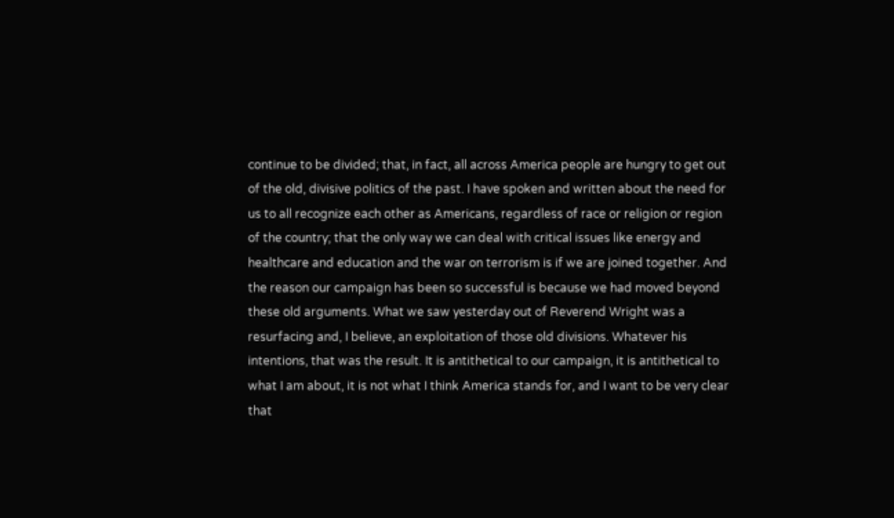continue to be divided; that, in fact, all across America people are hungry to get out of the old, divisive politics of the past. I have spoken and written about the need for us to all recognize each other as Americans, regardless of race or religion or region of the country; that the only way we can deal with critical issues like energy and healthcare and education and the war on terrorism is if we are joined together. And the reason our campaign has been so successful is because we had moved beyond these old arguments. What we saw yesterday out of Reverend Wright was a resurfacing and, I believe, an exploitation of those old divisions. Whatever his intentions, that was the result. It is antithetical to our campaign, it is antithetical to what I am about, it is not what I think America stands for, and I want to be very clear that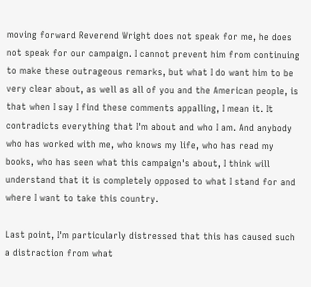moving forward Reverend Wright does not speak for me, he does not speak for our campaign. I cannot prevent him from continuing to make these outrageous remarks, but what I do want him to be very clear about, as well as all of you and the American people, is that when I say I find these comments appalling, I mean it. It contradicts everything that I'm about and who I am. And anybody who has worked with me, who knows my life, who has read my books, who has seen what this campaign's about, I think will understand that it is completely opposed to what I stand for and where I want to take this country.

Last point, I'm particularly distressed that this has caused such a distraction from what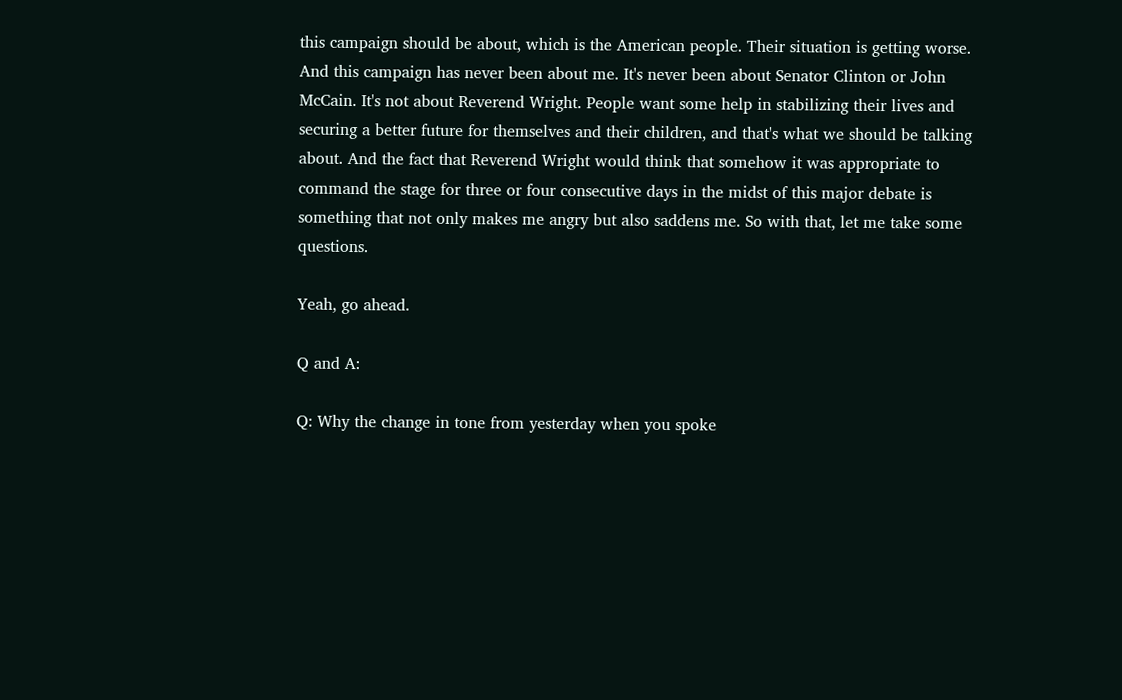this campaign should be about, which is the American people. Their situation is getting worse. And this campaign has never been about me. It's never been about Senator Clinton or John McCain. It's not about Reverend Wright. People want some help in stabilizing their lives and securing a better future for themselves and their children, and that's what we should be talking about. And the fact that Reverend Wright would think that somehow it was appropriate to command the stage for three or four consecutive days in the midst of this major debate is something that not only makes me angry but also saddens me. So with that, let me take some questions.

Yeah, go ahead.

Q and A:

Q: Why the change in tone from yesterday when you spoke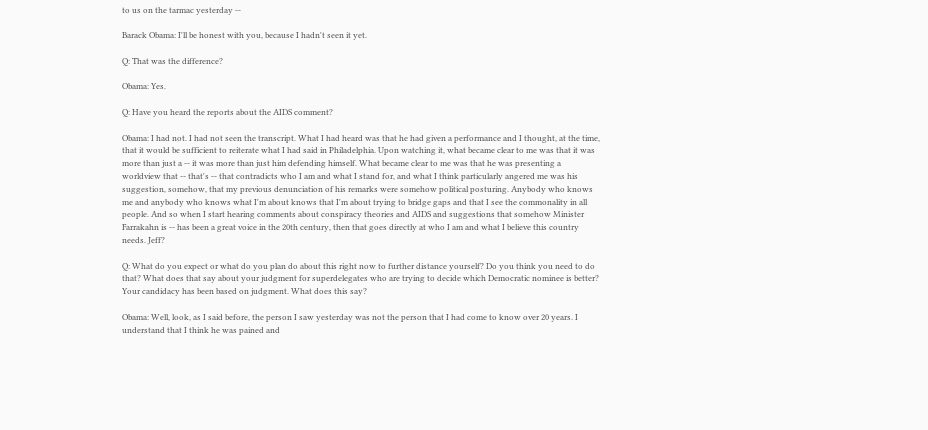to us on the tarmac yesterday --

Barack Obama: I'll be honest with you, because I hadn't seen it yet.

Q: That was the difference?

Obama: Yes.

Q: Have you heard the reports about the AIDS comment?

Obama: I had not. I had not seen the transcript. What I had heard was that he had given a performance and I thought, at the time, that it would be sufficient to reiterate what I had said in Philadelphia. Upon watching it, what became clear to me was that it was more than just a -- it was more than just him defending himself. What became clear to me was that he was presenting a worldview that -- that's -- that contradicts who I am and what I stand for, and what I think particularly angered me was his suggestion, somehow, that my previous denunciation of his remarks were somehow political posturing. Anybody who knows me and anybody who knows what I'm about knows that I'm about trying to bridge gaps and that I see the commonality in all people. And so when I start hearing comments about conspiracy theories and AIDS and suggestions that somehow Minister Farrakahn is -- has been a great voice in the 20th century, then that goes directly at who I am and what I believe this country needs. Jeff?

Q: What do you expect or what do you plan do about this right now to further distance yourself? Do you think you need to do that? What does that say about your judgment for superdelegates who are trying to decide which Democratic nominee is better? Your candidacy has been based on judgment. What does this say?

Obama: Well, look, as I said before, the person I saw yesterday was not the person that I had come to know over 20 years. I understand that I think he was pained and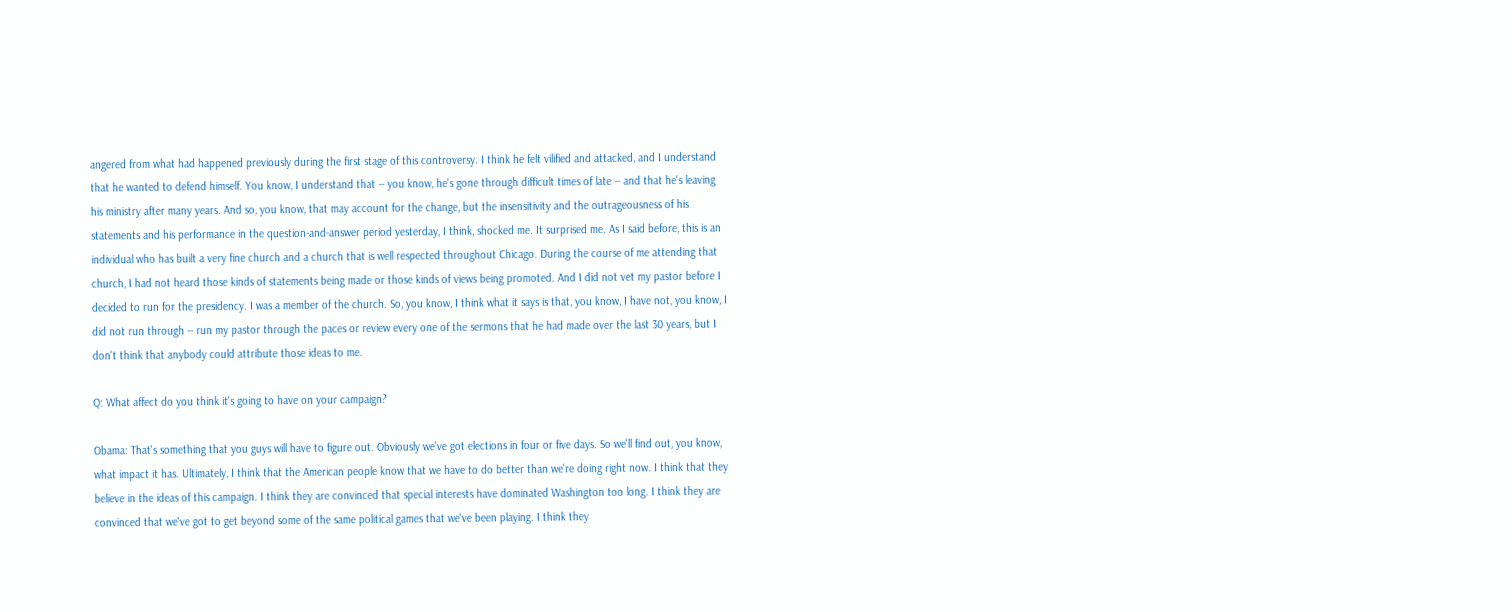angered from what had happened previously during the first stage of this controversy. I think he felt vilified and attacked, and I understand that he wanted to defend himself. You know, I understand that -- you know, he's gone through difficult times of late -- and that he's leaving his ministry after many years. And so, you know, that may account for the change, but the insensitivity and the outrageousness of his statements and his performance in the question-and-answer period yesterday, I think, shocked me. It surprised me. As I said before, this is an individual who has built a very fine church and a church that is well respected throughout Chicago. During the course of me attending that church, I had not heard those kinds of statements being made or those kinds of views being promoted. And I did not vet my pastor before I decided to run for the presidency. I was a member of the church. So, you know, I think what it says is that, you know, I have not, you know, I did not run through -- run my pastor through the paces or review every one of the sermons that he had made over the last 30 years, but I don't think that anybody could attribute those ideas to me.

Q: What affect do you think it's going to have on your campaign?

Obama: That's something that you guys will have to figure out. Obviously we've got elections in four or five days. So we'll find out, you know, what impact it has. Ultimately, I think that the American people know that we have to do better than we're doing right now. I think that they believe in the ideas of this campaign. I think they are convinced that special interests have dominated Washington too long. I think they are convinced that we've got to get beyond some of the same political games that we've been playing. I think they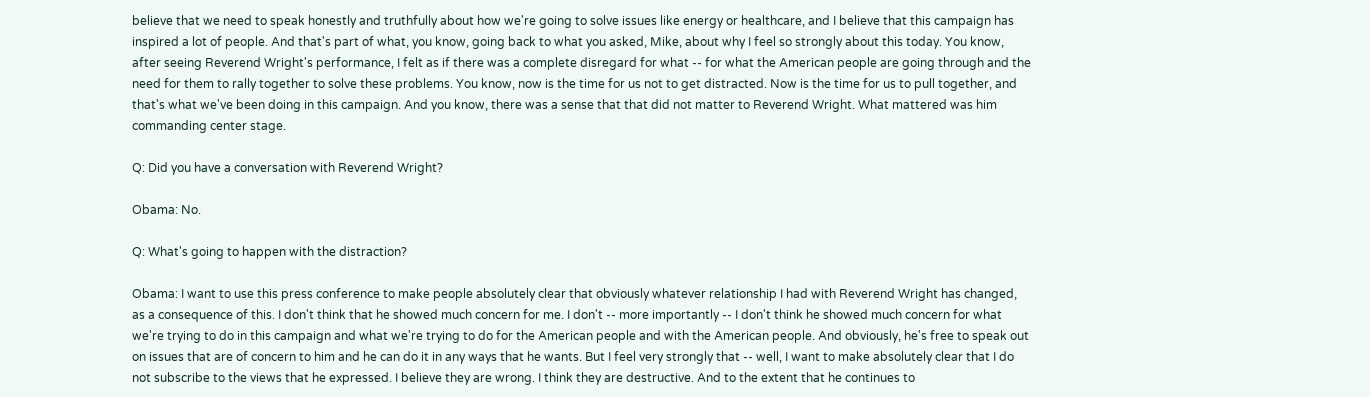believe that we need to speak honestly and truthfully about how we're going to solve issues like energy or healthcare, and I believe that this campaign has inspired a lot of people. And that's part of what, you know, going back to what you asked, Mike, about why I feel so strongly about this today. You know, after seeing Reverend Wright's performance, I felt as if there was a complete disregard for what -- for what the American people are going through and the need for them to rally together to solve these problems. You know, now is the time for us not to get distracted. Now is the time for us to pull together, and that's what we've been doing in this campaign. And you know, there was a sense that that did not matter to Reverend Wright. What mattered was him commanding center stage.

Q: Did you have a conversation with Reverend Wright?

Obama: No.

Q: What's going to happen with the distraction?

Obama: I want to use this press conference to make people absolutely clear that obviously whatever relationship I had with Reverend Wright has changed, as a consequence of this. I don't think that he showed much concern for me. I don't -- more importantly -- I don't think he showed much concern for what we're trying to do in this campaign and what we're trying to do for the American people and with the American people. And obviously, he's free to speak out on issues that are of concern to him and he can do it in any ways that he wants. But I feel very strongly that -- well, I want to make absolutely clear that I do not subscribe to the views that he expressed. I believe they are wrong. I think they are destructive. And to the extent that he continues to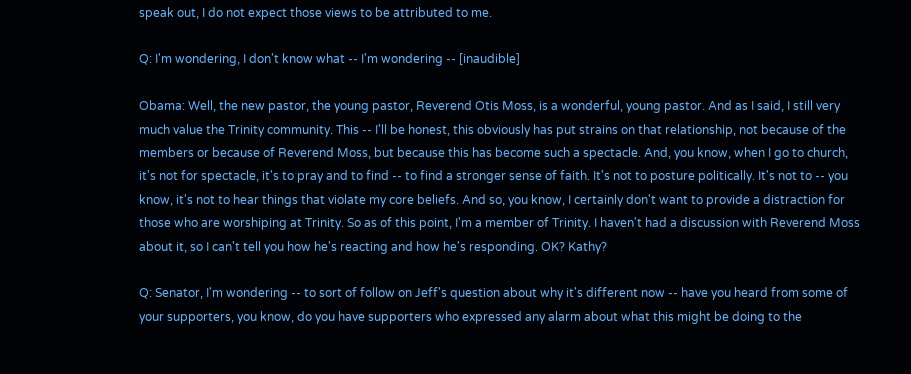speak out, I do not expect those views to be attributed to me.

Q: I'm wondering, I don't know what -- I'm wondering -- [inaudible]

Obama: Well, the new pastor, the young pastor, Reverend Otis Moss, is a wonderful, young pastor. And as I said, I still very much value the Trinity community. This -- I'll be honest, this obviously has put strains on that relationship, not because of the members or because of Reverend Moss, but because this has become such a spectacle. And, you know, when I go to church, it's not for spectacle, it's to pray and to find -- to find a stronger sense of faith. It's not to posture politically. It's not to -- you know, it's not to hear things that violate my core beliefs. And so, you know, I certainly don't want to provide a distraction for those who are worshiping at Trinity. So as of this point, I'm a member of Trinity. I haven't had a discussion with Reverend Moss about it, so I can't tell you how he's reacting and how he's responding. OK? Kathy?

Q: Senator, I'm wondering -- to sort of follow on Jeff's question about why it's different now -- have you heard from some of your supporters, you know, do you have supporters who expressed any alarm about what this might be doing to the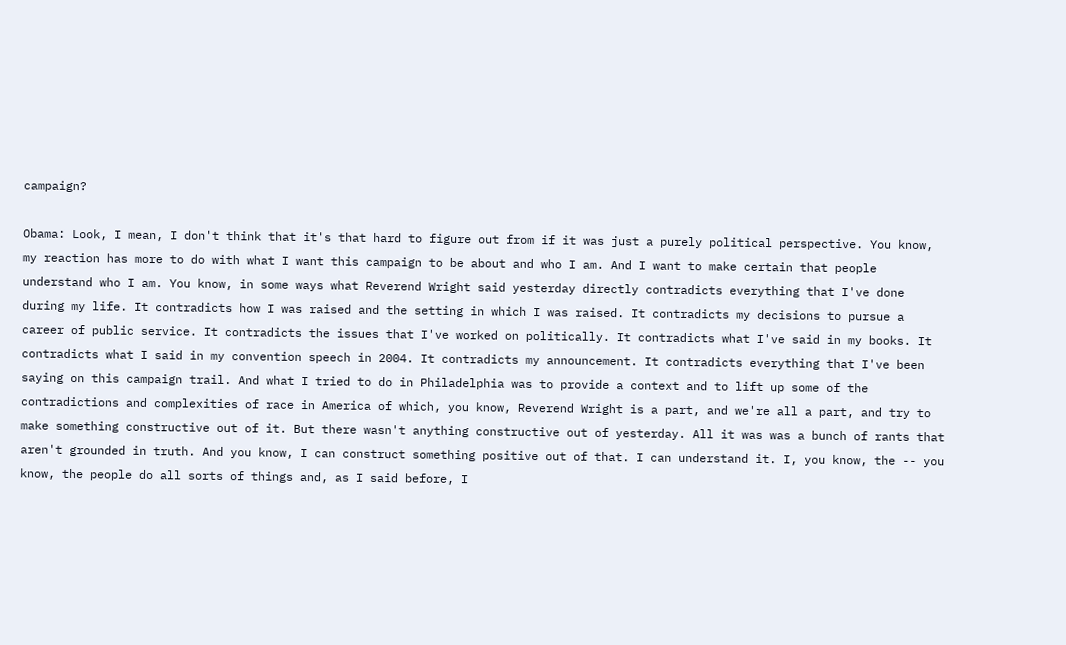campaign?

Obama: Look, I mean, I don't think that it's that hard to figure out from if it was just a purely political perspective. You know, my reaction has more to do with what I want this campaign to be about and who I am. And I want to make certain that people understand who I am. You know, in some ways what Reverend Wright said yesterday directly contradicts everything that I've done during my life. It contradicts how I was raised and the setting in which I was raised. It contradicts my decisions to pursue a career of public service. It contradicts the issues that I've worked on politically. It contradicts what I've said in my books. It contradicts what I said in my convention speech in 2004. It contradicts my announcement. It contradicts everything that I've been saying on this campaign trail. And what I tried to do in Philadelphia was to provide a context and to lift up some of the contradictions and complexities of race in America of which, you know, Reverend Wright is a part, and we're all a part, and try to make something constructive out of it. But there wasn't anything constructive out of yesterday. All it was was a bunch of rants that aren't grounded in truth. And you know, I can construct something positive out of that. I can understand it. I, you know, the -- you know, the people do all sorts of things and, as I said before, I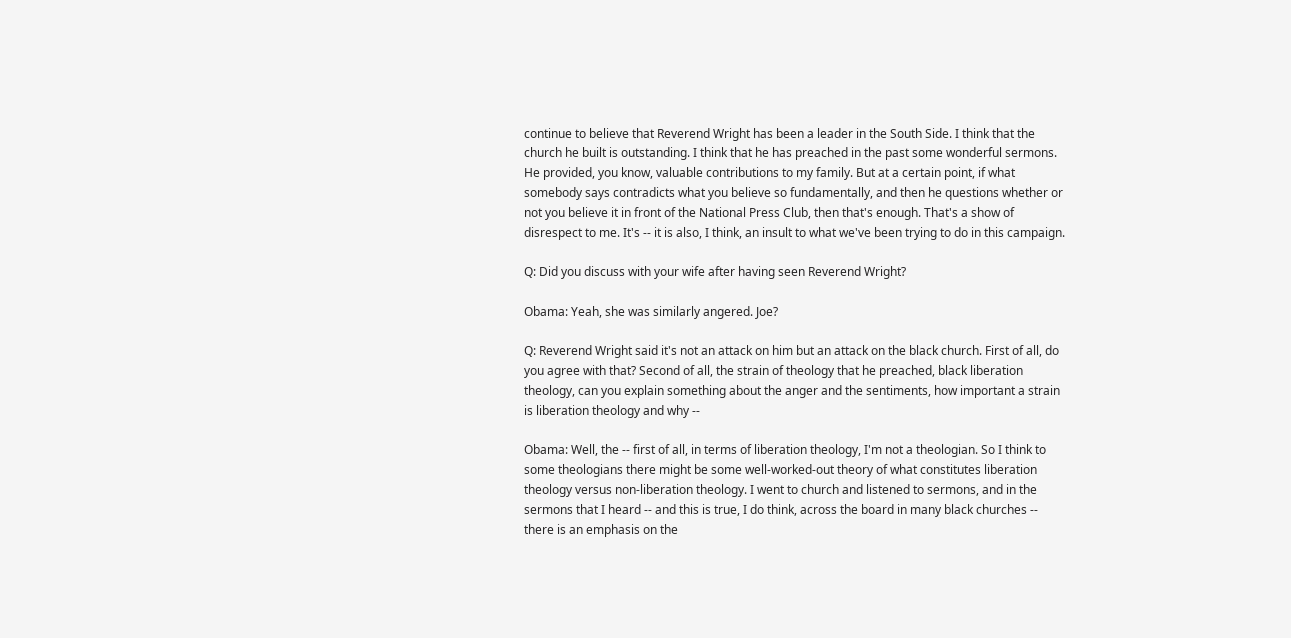continue to believe that Reverend Wright has been a leader in the South Side. I think that the church he built is outstanding. I think that he has preached in the past some wonderful sermons. He provided, you know, valuable contributions to my family. But at a certain point, if what somebody says contradicts what you believe so fundamentally, and then he questions whether or not you believe it in front of the National Press Club, then that's enough. That's a show of disrespect to me. It's -- it is also, I think, an insult to what we've been trying to do in this campaign.

Q: Did you discuss with your wife after having seen Reverend Wright?

Obama: Yeah, she was similarly angered. Joe?

Q: Reverend Wright said it's not an attack on him but an attack on the black church. First of all, do you agree with that? Second of all, the strain of theology that he preached, black liberation theology, can you explain something about the anger and the sentiments, how important a strain is liberation theology and why --

Obama: Well, the -- first of all, in terms of liberation theology, I'm not a theologian. So I think to some theologians there might be some well-worked-out theory of what constitutes liberation theology versus non-liberation theology. I went to church and listened to sermons, and in the sermons that I heard -- and this is true, I do think, across the board in many black churches -- there is an emphasis on the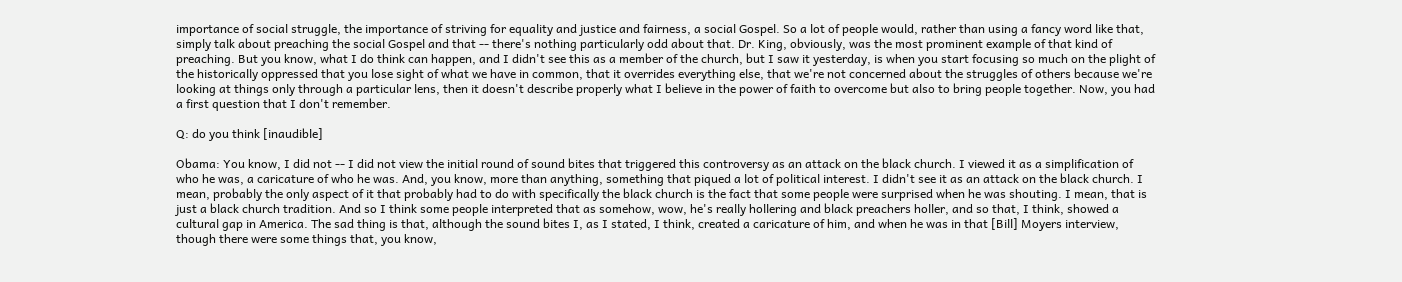importance of social struggle, the importance of striving for equality and justice and fairness, a social Gospel. So a lot of people would, rather than using a fancy word like that, simply talk about preaching the social Gospel and that -- there's nothing particularly odd about that. Dr. King, obviously, was the most prominent example of that kind of preaching. But you know, what I do think can happen, and I didn't see this as a member of the church, but I saw it yesterday, is when you start focusing so much on the plight of the historically oppressed that you lose sight of what we have in common, that it overrides everything else, that we're not concerned about the struggles of others because we're looking at things only through a particular lens, then it doesn't describe properly what I believe in the power of faith to overcome but also to bring people together. Now, you had a first question that I don't remember.

Q: do you think [inaudible]

Obama: You know, I did not -- I did not view the initial round of sound bites that triggered this controversy as an attack on the black church. I viewed it as a simplification of who he was, a caricature of who he was. And, you know, more than anything, something that piqued a lot of political interest. I didn't see it as an attack on the black church. I mean, probably the only aspect of it that probably had to do with specifically the black church is the fact that some people were surprised when he was shouting. I mean, that is just a black church tradition. And so I think some people interpreted that as somehow, wow, he's really hollering and black preachers holler, and so that, I think, showed a cultural gap in America. The sad thing is that, although the sound bites I, as I stated, I think, created a caricature of him, and when he was in that [Bill] Moyers interview, though there were some things that, you know,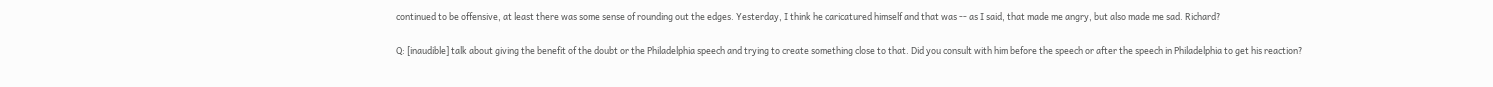continued to be offensive, at least there was some sense of rounding out the edges. Yesterday, I think he caricatured himself and that was -- as I said, that made me angry, but also made me sad. Richard?

Q: [inaudible] talk about giving the benefit of the doubt or the Philadelphia speech and trying to create something close to that. Did you consult with him before the speech or after the speech in Philadelphia to get his reaction?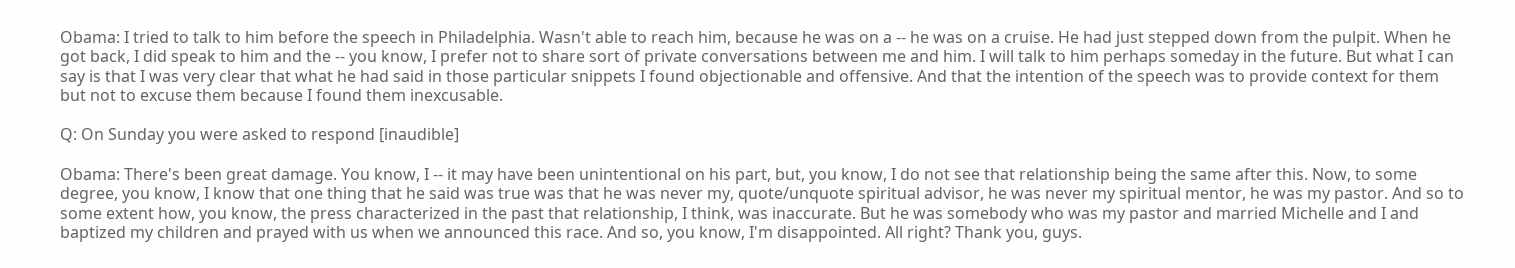Obama: I tried to talk to him before the speech in Philadelphia. Wasn't able to reach him, because he was on a -- he was on a cruise. He had just stepped down from the pulpit. When he got back, I did speak to him and the -- you know, I prefer not to share sort of private conversations between me and him. I will talk to him perhaps someday in the future. But what I can say is that I was very clear that what he had said in those particular snippets I found objectionable and offensive. And that the intention of the speech was to provide context for them but not to excuse them because I found them inexcusable.

Q: On Sunday you were asked to respond [inaudible]

Obama: There's been great damage. You know, I -- it may have been unintentional on his part, but, you know, I do not see that relationship being the same after this. Now, to some degree, you know, I know that one thing that he said was true was that he was never my, quote/unquote spiritual advisor, he was never my spiritual mentor, he was my pastor. And so to some extent how, you know, the press characterized in the past that relationship, I think, was inaccurate. But he was somebody who was my pastor and married Michelle and I and baptized my children and prayed with us when we announced this race. And so, you know, I'm disappointed. All right? Thank you, guys.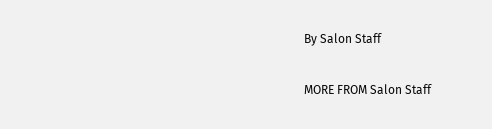By Salon Staff

MORE FROM Salon Staff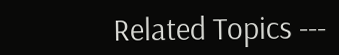Related Topics ---